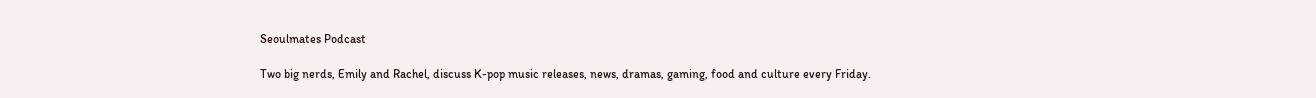Seoulmates Podcast

Two big nerds, Emily and Rachel, discuss K-pop music releases, news, dramas, gaming, food and culture every Friday.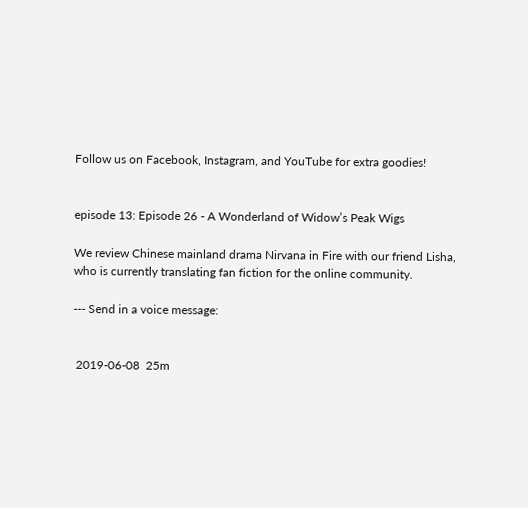Follow us on Facebook, Instagram, and YouTube for extra goodies!


episode 13: Episode 26 - A Wonderland of Widow’s Peak Wigs

We review Chinese mainland drama Nirvana in Fire with our friend Lisha, who is currently translating fan fiction for the online community.

--- Send in a voice message:


 2019-06-08  25m